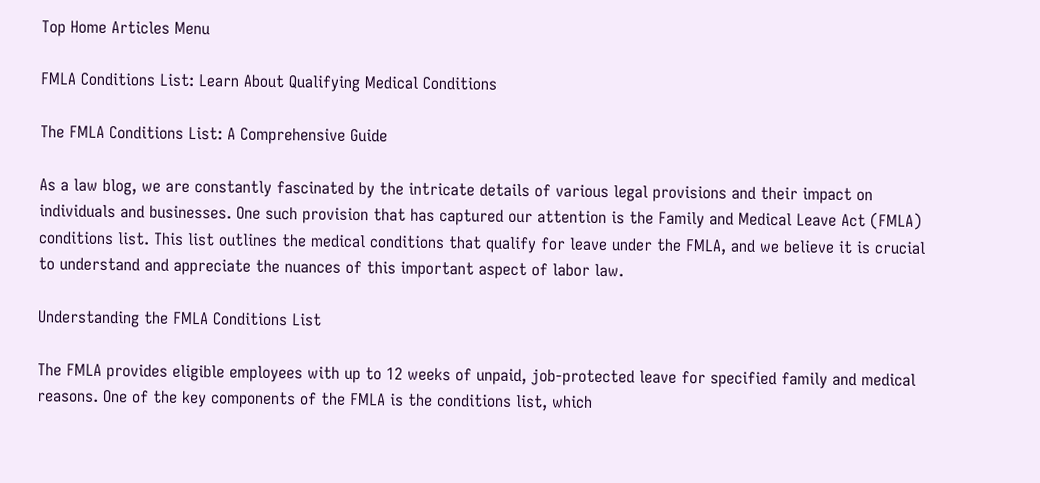Top Home Articles Menu

FMLA Conditions List: Learn About Qualifying Medical Conditions

The FMLA Conditions List: A Comprehensive Guide

As a law blog, we are constantly fascinated by the intricate details of various legal provisions and their impact on individuals and businesses. One such provision that has captured our attention is the Family and Medical Leave Act (FMLA) conditions list. This list outlines the medical conditions that qualify for leave under the FMLA, and we believe it is crucial to understand and appreciate the nuances of this important aspect of labor law.

Understanding the FMLA Conditions List

The FMLA provides eligible employees with up to 12 weeks of unpaid, job-protected leave for specified family and medical reasons. One of the key components of the FMLA is the conditions list, which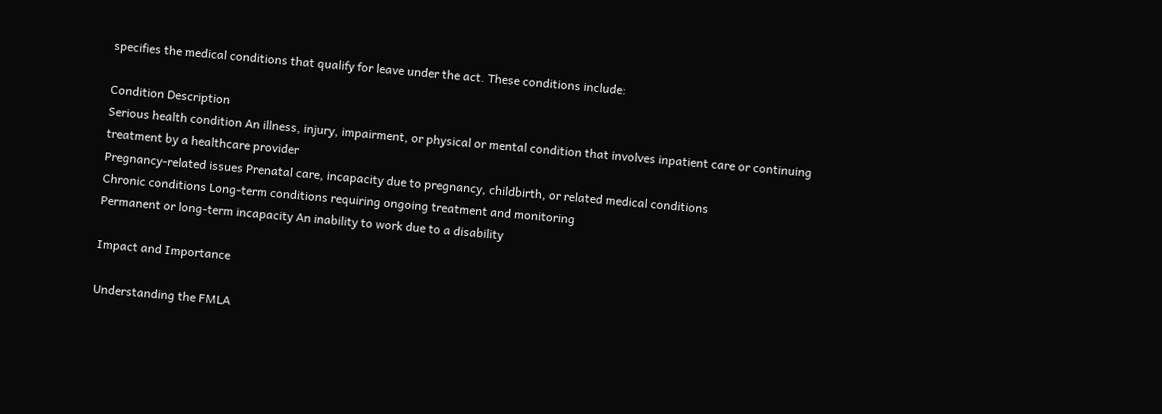specifies the medical conditions that qualify for leave under the act. These conditions include:

Condition Description
Serious health condition An illness, injury, impairment, or physical or mental condition that involves inpatient care or continuing treatment by a healthcare provider
Pregnancy-related issues Prenatal care, incapacity due to pregnancy, childbirth, or related medical conditions
Chronic conditions Long-term conditions requiring ongoing treatment and monitoring
Permanent or long-term incapacity An inability to work due to a disability

Impact and Importance

Understanding the FMLA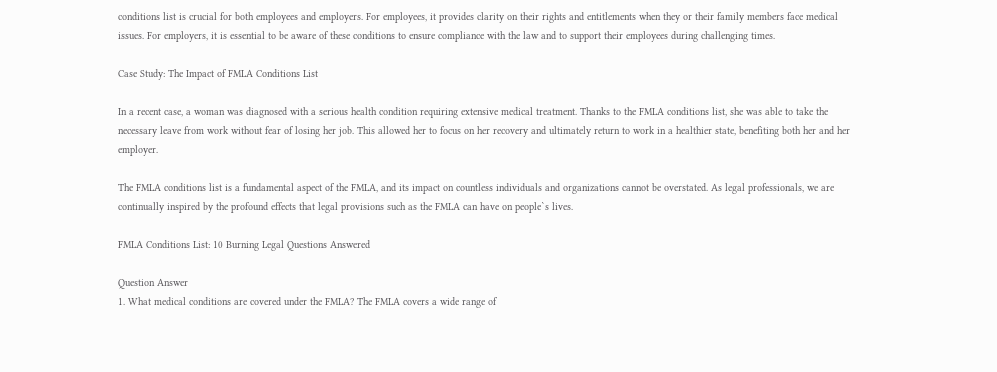conditions list is crucial for both employees and employers. For employees, it provides clarity on their rights and entitlements when they or their family members face medical issues. For employers, it is essential to be aware of these conditions to ensure compliance with the law and to support their employees during challenging times.

Case Study: The Impact of FMLA Conditions List

In a recent case, a woman was diagnosed with a serious health condition requiring extensive medical treatment. Thanks to the FMLA conditions list, she was able to take the necessary leave from work without fear of losing her job. This allowed her to focus on her recovery and ultimately return to work in a healthier state, benefiting both her and her employer.

The FMLA conditions list is a fundamental aspect of the FMLA, and its impact on countless individuals and organizations cannot be overstated. As legal professionals, we are continually inspired by the profound effects that legal provisions such as the FMLA can have on people`s lives.

FMLA Conditions List: 10 Burning Legal Questions Answered

Question Answer
1. What medical conditions are covered under the FMLA? The FMLA covers a wide range of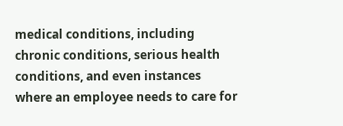medical conditions, including chronic conditions, serious health conditions, and even instances where an employee needs to care for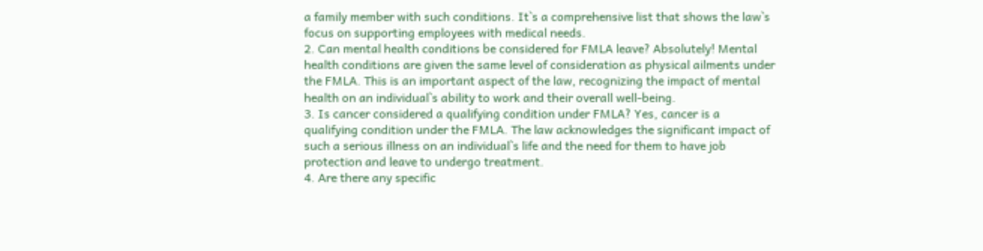a family member with such conditions. It`s a comprehensive list that shows the law`s focus on supporting employees with medical needs.
2. Can mental health conditions be considered for FMLA leave? Absolutely! Mental health conditions are given the same level of consideration as physical ailments under the FMLA. This is an important aspect of the law, recognizing the impact of mental health on an individual`s ability to work and their overall well-being.
3. Is cancer considered a qualifying condition under FMLA? Yes, cancer is a qualifying condition under the FMLA. The law acknowledges the significant impact of such a serious illness on an individual`s life and the need for them to have job protection and leave to undergo treatment.
4. Are there any specific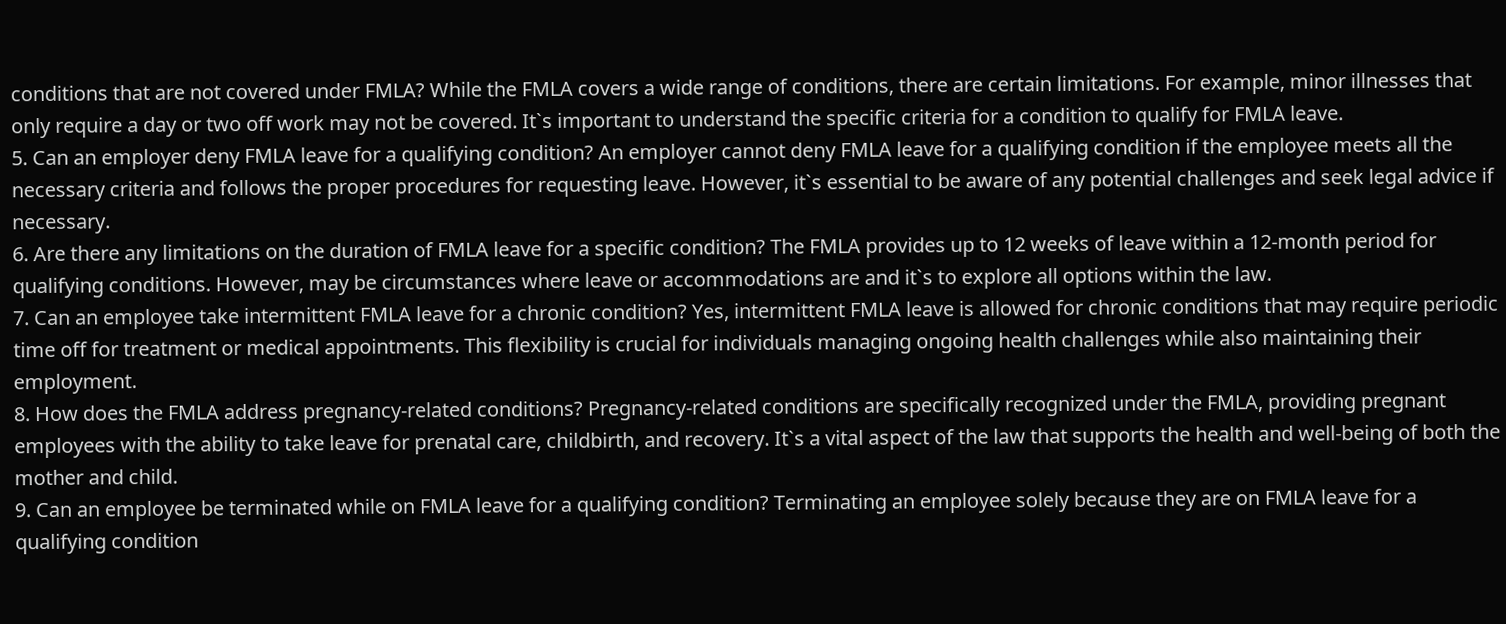conditions that are not covered under FMLA? While the FMLA covers a wide range of conditions, there are certain limitations. For example, minor illnesses that only require a day or two off work may not be covered. It`s important to understand the specific criteria for a condition to qualify for FMLA leave.
5. Can an employer deny FMLA leave for a qualifying condition? An employer cannot deny FMLA leave for a qualifying condition if the employee meets all the necessary criteria and follows the proper procedures for requesting leave. However, it`s essential to be aware of any potential challenges and seek legal advice if necessary.
6. Are there any limitations on the duration of FMLA leave for a specific condition? The FMLA provides up to 12 weeks of leave within a 12-month period for qualifying conditions. However, may be circumstances where leave or accommodations are and it`s to explore all options within the law.
7. Can an employee take intermittent FMLA leave for a chronic condition? Yes, intermittent FMLA leave is allowed for chronic conditions that may require periodic time off for treatment or medical appointments. This flexibility is crucial for individuals managing ongoing health challenges while also maintaining their employment.
8. How does the FMLA address pregnancy-related conditions? Pregnancy-related conditions are specifically recognized under the FMLA, providing pregnant employees with the ability to take leave for prenatal care, childbirth, and recovery. It`s a vital aspect of the law that supports the health and well-being of both the mother and child.
9. Can an employee be terminated while on FMLA leave for a qualifying condition? Terminating an employee solely because they are on FMLA leave for a qualifying condition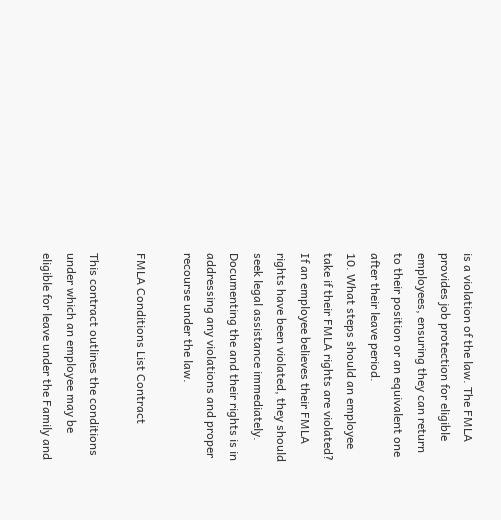is a violation of the law. The FMLA provides job protection for eligible employees, ensuring they can return to their position or an equivalent one after their leave period.
10. What steps should an employee take if their FMLA rights are violated? If an employee believes their FMLA rights have been violated, they should seek legal assistance immediately. Documenting the and their rights is in addressing any violations and proper recourse under the law.

FMLA Conditions List Contract

This contract outlines the conditions under which an employee may be eligible for leave under the Family and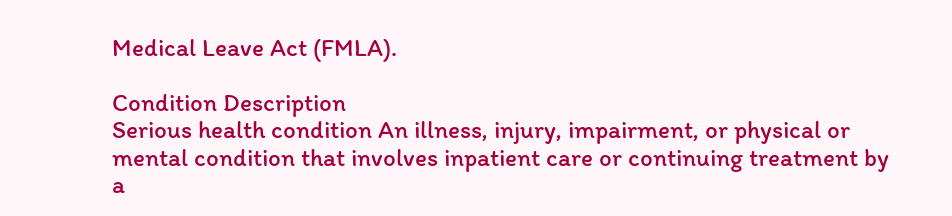Medical Leave Act (FMLA).

Condition Description
Serious health condition An illness, injury, impairment, or physical or mental condition that involves inpatient care or continuing treatment by a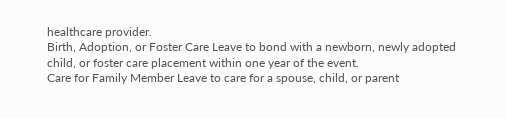healthcare provider.
Birth, Adoption, or Foster Care Leave to bond with a newborn, newly adopted child, or foster care placement within one year of the event.
Care for Family Member Leave to care for a spouse, child, or parent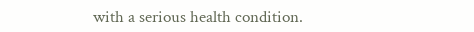with a serious health condition.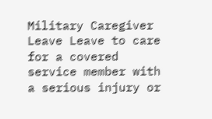Military Caregiver Leave Leave to care for a covered service member with a serious injury or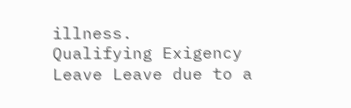illness.
Qualifying Exigency Leave Leave due to a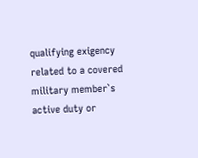qualifying exigency related to a covered military member`s active duty or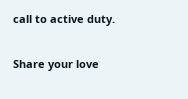call to active duty.

Share your love